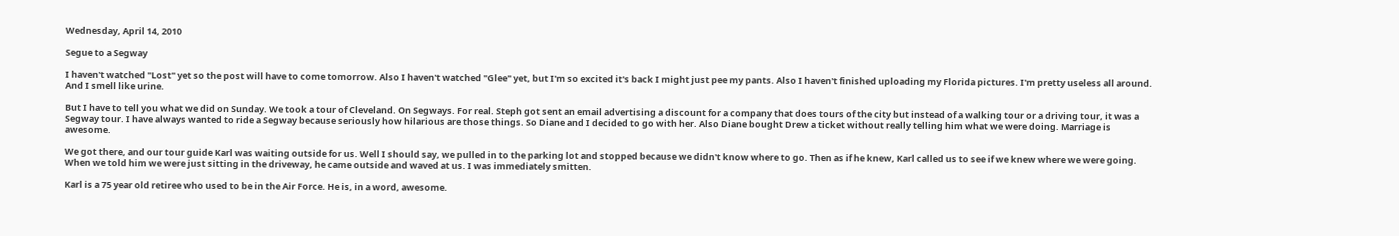Wednesday, April 14, 2010

Segue to a Segway

I haven't watched "Lost" yet so the post will have to come tomorrow. Also I haven't watched "Glee" yet, but I'm so excited it's back I might just pee my pants. Also I haven't finished uploading my Florida pictures. I'm pretty useless all around. And I smell like urine.

But I have to tell you what we did on Sunday. We took a tour of Cleveland. On Segways. For real. Steph got sent an email advertising a discount for a company that does tours of the city but instead of a walking tour or a driving tour, it was a Segway tour. I have always wanted to ride a Segway because seriously how hilarious are those things. So Diane and I decided to go with her. Also Diane bought Drew a ticket without really telling him what we were doing. Marriage is awesome.

We got there, and our tour guide Karl was waiting outside for us. Well I should say, we pulled in to the parking lot and stopped because we didn't know where to go. Then as if he knew, Karl called us to see if we knew where we were going. When we told him we were just sitting in the driveway, he came outside and waved at us. I was immediately smitten.

Karl is a 75 year old retiree who used to be in the Air Force. He is, in a word, awesome.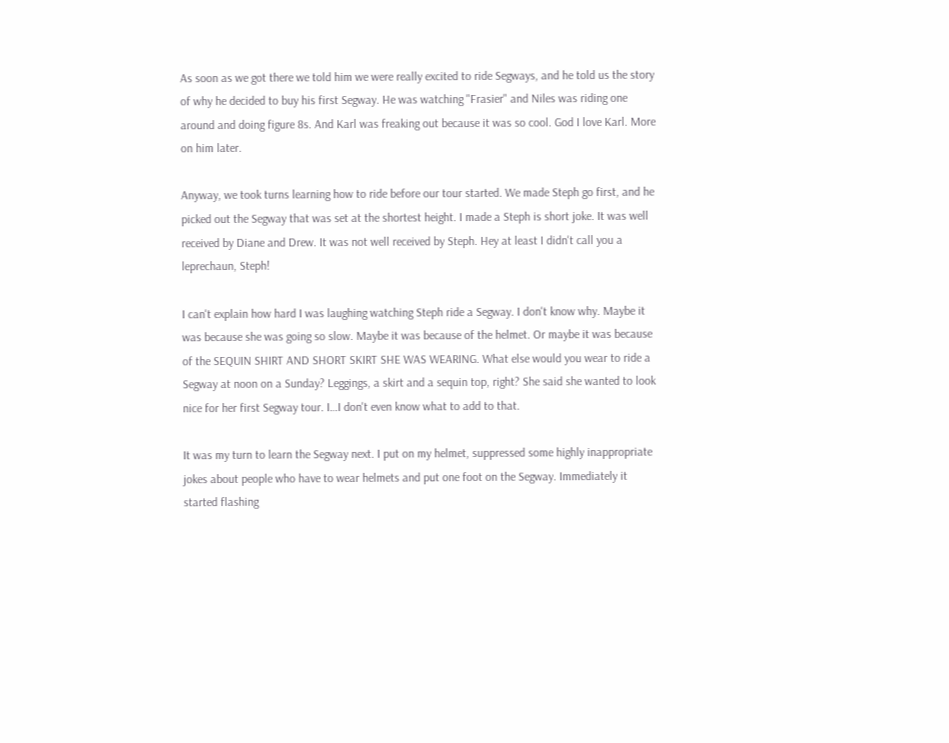As soon as we got there we told him we were really excited to ride Segways, and he told us the story of why he decided to buy his first Segway. He was watching "Frasier" and Niles was riding one around and doing figure 8s. And Karl was freaking out because it was so cool. God I love Karl. More on him later.

Anyway, we took turns learning how to ride before our tour started. We made Steph go first, and he picked out the Segway that was set at the shortest height. I made a Steph is short joke. It was well received by Diane and Drew. It was not well received by Steph. Hey at least I didn't call you a leprechaun, Steph!

I can't explain how hard I was laughing watching Steph ride a Segway. I don't know why. Maybe it was because she was going so slow. Maybe it was because of the helmet. Or maybe it was because of the SEQUIN SHIRT AND SHORT SKIRT SHE WAS WEARING. What else would you wear to ride a Segway at noon on a Sunday? Leggings, a skirt and a sequin top, right? She said she wanted to look nice for her first Segway tour. I…I don't even know what to add to that.

It was my turn to learn the Segway next. I put on my helmet, suppressed some highly inappropriate jokes about people who have to wear helmets and put one foot on the Segway. Immediately it started flashing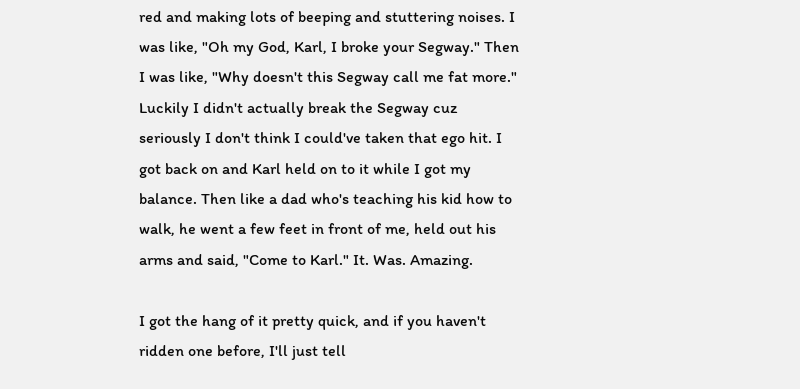red and making lots of beeping and stuttering noises. I was like, "Oh my God, Karl, I broke your Segway." Then I was like, "Why doesn't this Segway call me fat more." Luckily I didn't actually break the Segway cuz seriously I don't think I could've taken that ego hit. I got back on and Karl held on to it while I got my balance. Then like a dad who's teaching his kid how to walk, he went a few feet in front of me, held out his arms and said, "Come to Karl." It. Was. Amazing.

I got the hang of it pretty quick, and if you haven't ridden one before, I'll just tell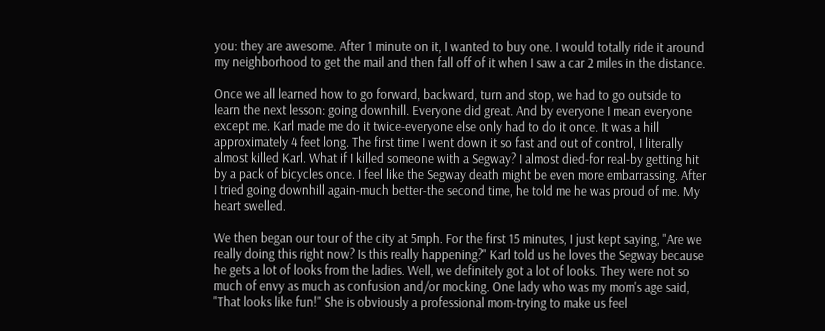you: they are awesome. After 1 minute on it, I wanted to buy one. I would totally ride it around my neighborhood to get the mail and then fall off of it when I saw a car 2 miles in the distance.

Once we all learned how to go forward, backward, turn and stop, we had to go outside to learn the next lesson: going downhill. Everyone did great. And by everyone I mean everyone except me. Karl made me do it twice-everyone else only had to do it once. It was a hill approximately 4 feet long. The first time I went down it so fast and out of control, I literally almost killed Karl. What if I killed someone with a Segway? I almost died-for real-by getting hit by a pack of bicycles once. I feel like the Segway death might be even more embarrassing. After I tried going downhill again-much better-the second time, he told me he was proud of me. My heart swelled.

We then began our tour of the city at 5mph. For the first 15 minutes, I just kept saying, "Are we really doing this right now? Is this really happening?" Karl told us he loves the Segway because he gets a lot of looks from the ladies. Well, we definitely got a lot of looks. They were not so much of envy as much as confusion and/or mocking. One lady who was my mom's age said, "That looks like fun!" She is obviously a professional mom-trying to make us feel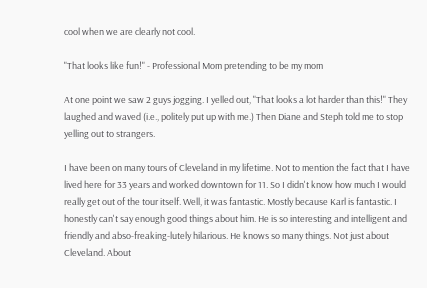cool when we are clearly not cool.

"That looks like fun!" - Professional Mom pretending to be my mom

At one point we saw 2 guys jogging. I yelled out, "That looks a lot harder than this!" They laughed and waved (i.e., politely put up with me.) Then Diane and Steph told me to stop yelling out to strangers.

I have been on many tours of Cleveland in my lifetime. Not to mention the fact that I have lived here for 33 years and worked downtown for 11. So I didn't know how much I would really get out of the tour itself. Well, it was fantastic. Mostly because Karl is fantastic. I honestly can't say enough good things about him. He is so interesting and intelligent and friendly and abso-freaking-lutely hilarious. He knows so many things. Not just about Cleveland. About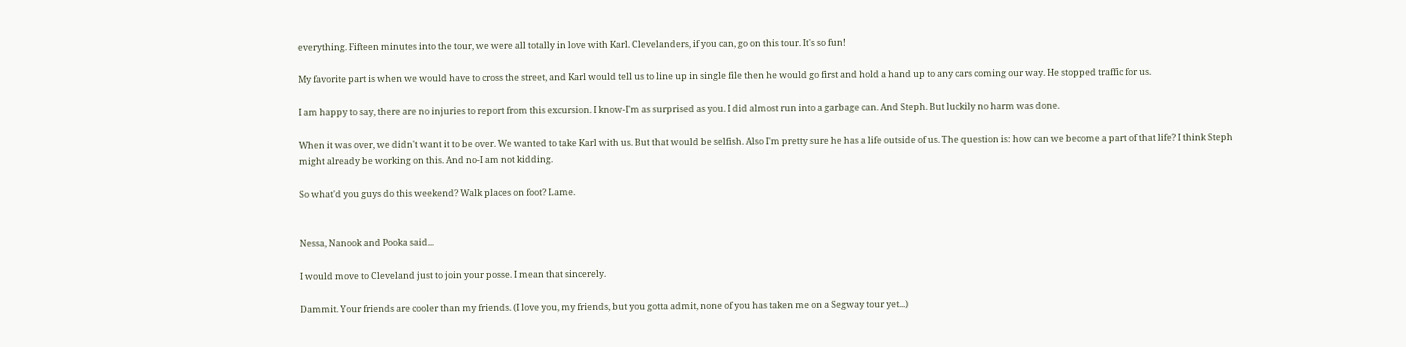everything. Fifteen minutes into the tour, we were all totally in love with Karl. Clevelanders, if you can, go on this tour. It's so fun!

My favorite part is when we would have to cross the street, and Karl would tell us to line up in single file then he would go first and hold a hand up to any cars coming our way. He stopped traffic for us.

I am happy to say, there are no injuries to report from this excursion. I know-I'm as surprised as you. I did almost run into a garbage can. And Steph. But luckily no harm was done.

When it was over, we didn't want it to be over. We wanted to take Karl with us. But that would be selfish. Also I'm pretty sure he has a life outside of us. The question is: how can we become a part of that life? I think Steph might already be working on this. And no-I am not kidding.

So what'd you guys do this weekend? Walk places on foot? Lame.


Nessa, Nanook and Pooka said...

I would move to Cleveland just to join your posse. I mean that sincerely.

Dammit. Your friends are cooler than my friends. (I love you, my friends, but you gotta admit, none of you has taken me on a Segway tour yet...)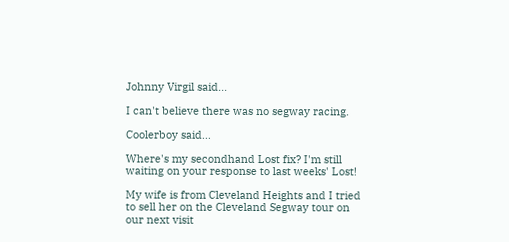Johnny Virgil said...

I can't believe there was no segway racing.

Coolerboy said...

Where's my secondhand Lost fix? I'm still waiting on your response to last weeks' Lost!

My wife is from Cleveland Heights and I tried to sell her on the Cleveland Segway tour on our next visit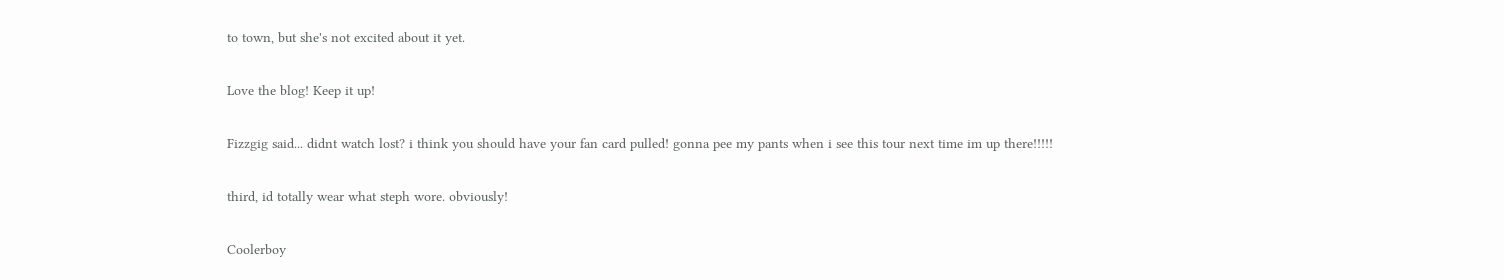to town, but she's not excited about it yet.

Love the blog! Keep it up!

Fizzgig said... didnt watch lost? i think you should have your fan card pulled! gonna pee my pants when i see this tour next time im up there!!!!!

third, id totally wear what steph wore. obviously!

Coolerboy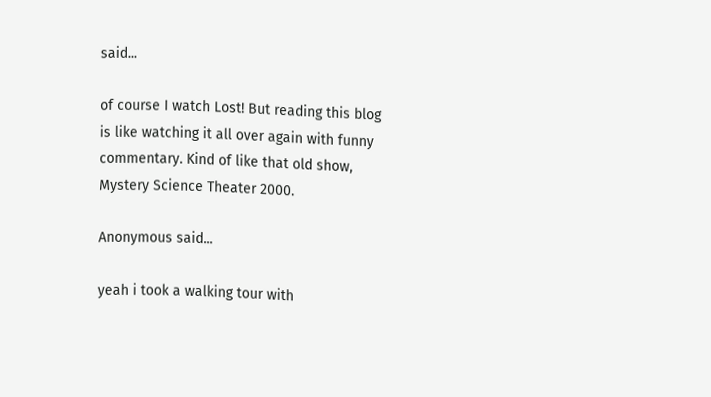said...

of course I watch Lost! But reading this blog is like watching it all over again with funny commentary. Kind of like that old show, Mystery Science Theater 2000.

Anonymous said...

yeah i took a walking tour with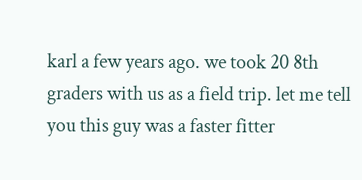karl a few years ago. we took 20 8th graders with us as a field trip. let me tell you this guy was a faster fitter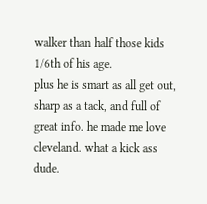walker than half those kids 1/6th of his age.
plus he is smart as all get out, sharp as a tack, and full of great info. he made me love cleveland. what a kick ass dude.